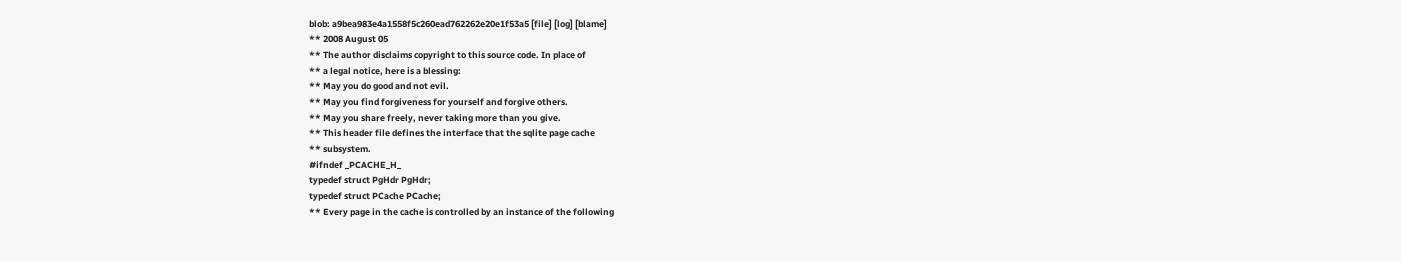blob: a9bea983e4a1558f5c260ead762262e20e1f53a5 [file] [log] [blame]
** 2008 August 05
** The author disclaims copyright to this source code. In place of
** a legal notice, here is a blessing:
** May you do good and not evil.
** May you find forgiveness for yourself and forgive others.
** May you share freely, never taking more than you give.
** This header file defines the interface that the sqlite page cache
** subsystem.
#ifndef _PCACHE_H_
typedef struct PgHdr PgHdr;
typedef struct PCache PCache;
** Every page in the cache is controlled by an instance of the following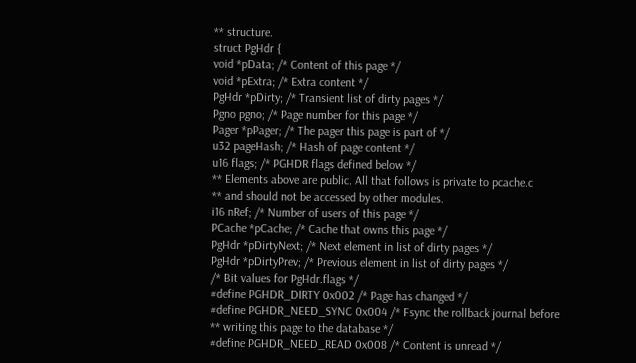** structure.
struct PgHdr {
void *pData; /* Content of this page */
void *pExtra; /* Extra content */
PgHdr *pDirty; /* Transient list of dirty pages */
Pgno pgno; /* Page number for this page */
Pager *pPager; /* The pager this page is part of */
u32 pageHash; /* Hash of page content */
u16 flags; /* PGHDR flags defined below */
** Elements above are public. All that follows is private to pcache.c
** and should not be accessed by other modules.
i16 nRef; /* Number of users of this page */
PCache *pCache; /* Cache that owns this page */
PgHdr *pDirtyNext; /* Next element in list of dirty pages */
PgHdr *pDirtyPrev; /* Previous element in list of dirty pages */
/* Bit values for PgHdr.flags */
#define PGHDR_DIRTY 0x002 /* Page has changed */
#define PGHDR_NEED_SYNC 0x004 /* Fsync the rollback journal before
** writing this page to the database */
#define PGHDR_NEED_READ 0x008 /* Content is unread */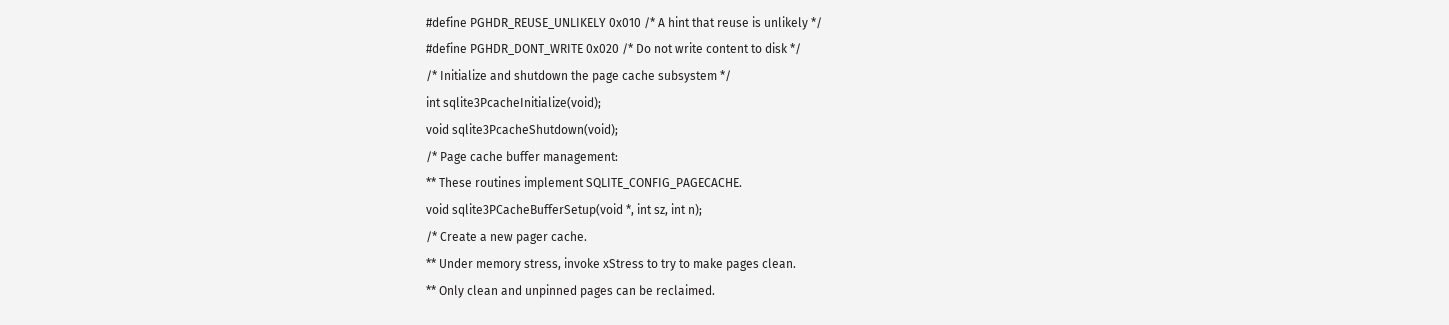#define PGHDR_REUSE_UNLIKELY 0x010 /* A hint that reuse is unlikely */
#define PGHDR_DONT_WRITE 0x020 /* Do not write content to disk */
/* Initialize and shutdown the page cache subsystem */
int sqlite3PcacheInitialize(void);
void sqlite3PcacheShutdown(void);
/* Page cache buffer management:
** These routines implement SQLITE_CONFIG_PAGECACHE.
void sqlite3PCacheBufferSetup(void *, int sz, int n);
/* Create a new pager cache.
** Under memory stress, invoke xStress to try to make pages clean.
** Only clean and unpinned pages can be reclaimed.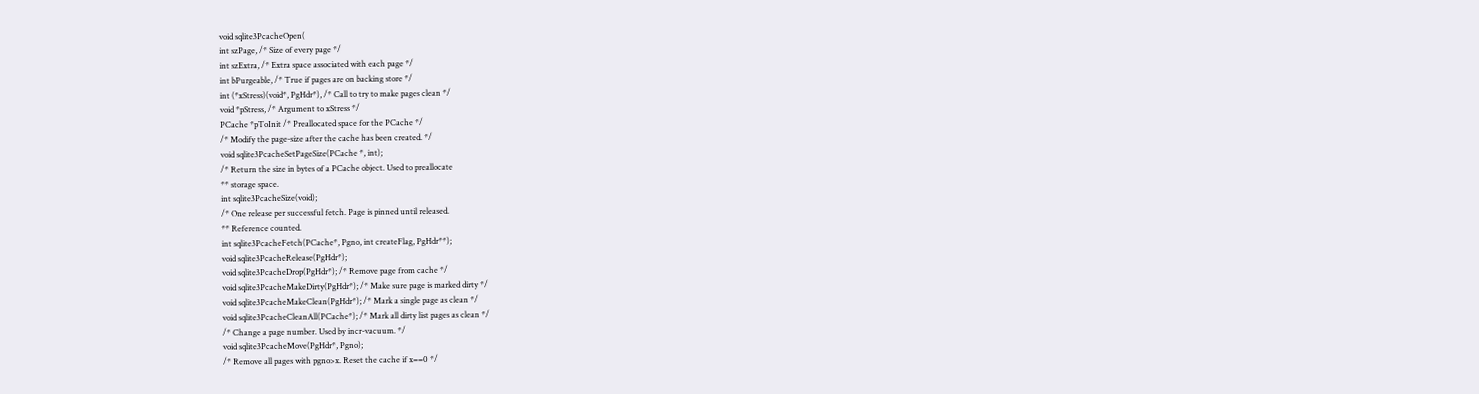void sqlite3PcacheOpen(
int szPage, /* Size of every page */
int szExtra, /* Extra space associated with each page */
int bPurgeable, /* True if pages are on backing store */
int (*xStress)(void*, PgHdr*), /* Call to try to make pages clean */
void *pStress, /* Argument to xStress */
PCache *pToInit /* Preallocated space for the PCache */
/* Modify the page-size after the cache has been created. */
void sqlite3PcacheSetPageSize(PCache *, int);
/* Return the size in bytes of a PCache object. Used to preallocate
** storage space.
int sqlite3PcacheSize(void);
/* One release per successful fetch. Page is pinned until released.
** Reference counted.
int sqlite3PcacheFetch(PCache*, Pgno, int createFlag, PgHdr**);
void sqlite3PcacheRelease(PgHdr*);
void sqlite3PcacheDrop(PgHdr*); /* Remove page from cache */
void sqlite3PcacheMakeDirty(PgHdr*); /* Make sure page is marked dirty */
void sqlite3PcacheMakeClean(PgHdr*); /* Mark a single page as clean */
void sqlite3PcacheCleanAll(PCache*); /* Mark all dirty list pages as clean */
/* Change a page number. Used by incr-vacuum. */
void sqlite3PcacheMove(PgHdr*, Pgno);
/* Remove all pages with pgno>x. Reset the cache if x==0 */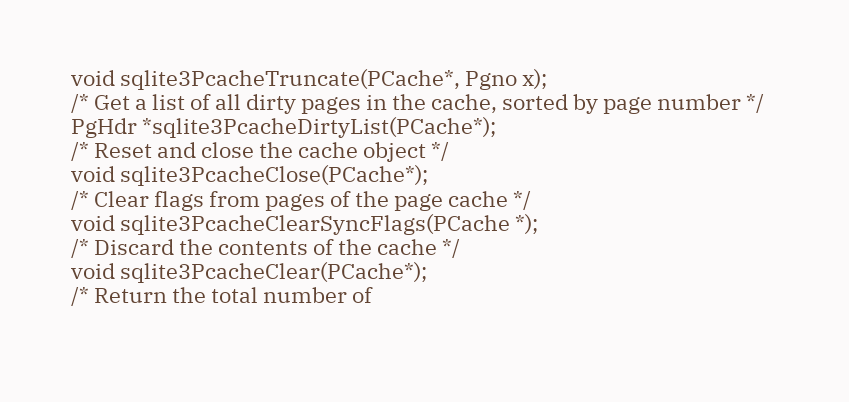void sqlite3PcacheTruncate(PCache*, Pgno x);
/* Get a list of all dirty pages in the cache, sorted by page number */
PgHdr *sqlite3PcacheDirtyList(PCache*);
/* Reset and close the cache object */
void sqlite3PcacheClose(PCache*);
/* Clear flags from pages of the page cache */
void sqlite3PcacheClearSyncFlags(PCache *);
/* Discard the contents of the cache */
void sqlite3PcacheClear(PCache*);
/* Return the total number of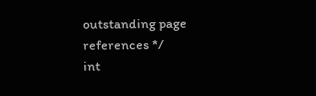outstanding page references */
int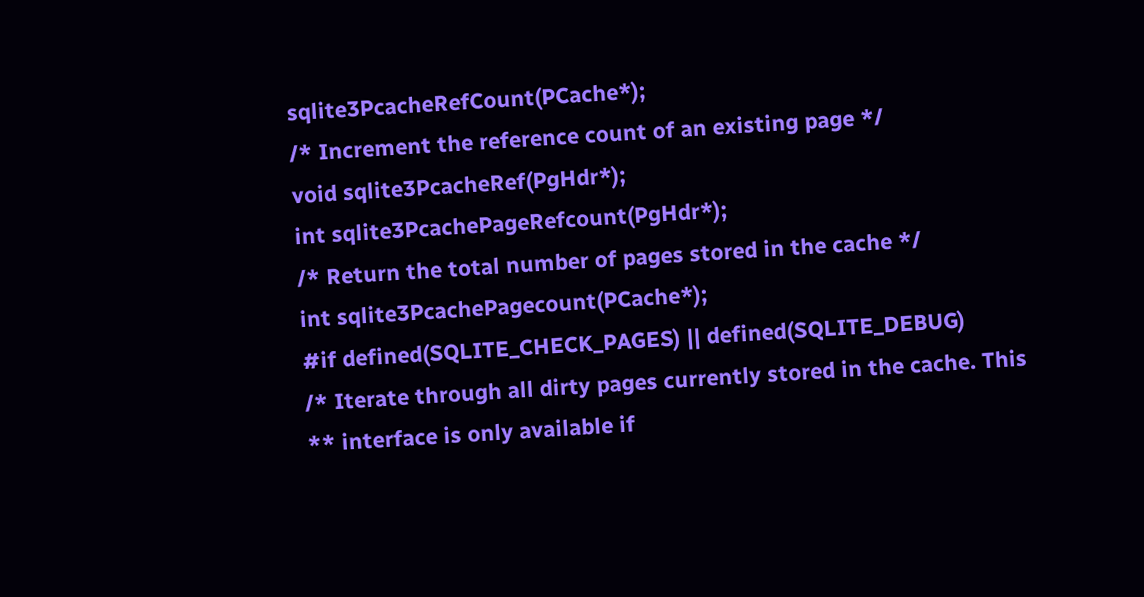sqlite3PcacheRefCount(PCache*);
/* Increment the reference count of an existing page */
void sqlite3PcacheRef(PgHdr*);
int sqlite3PcachePageRefcount(PgHdr*);
/* Return the total number of pages stored in the cache */
int sqlite3PcachePagecount(PCache*);
#if defined(SQLITE_CHECK_PAGES) || defined(SQLITE_DEBUG)
/* Iterate through all dirty pages currently stored in the cache. This
** interface is only available if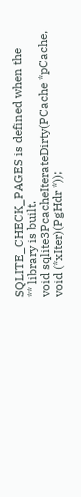SQLITE_CHECK_PAGES is defined when the
** library is built.
void sqlite3PcacheIterateDirty(PCache *pCache, void (*xIter)(PgHdr *));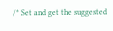/* Set and get the suggested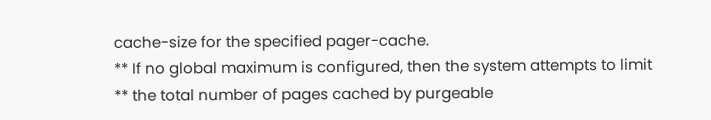cache-size for the specified pager-cache.
** If no global maximum is configured, then the system attempts to limit
** the total number of pages cached by purgeable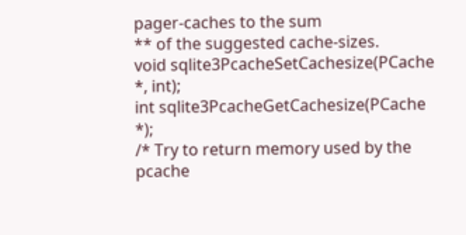pager-caches to the sum
** of the suggested cache-sizes.
void sqlite3PcacheSetCachesize(PCache *, int);
int sqlite3PcacheGetCachesize(PCache *);
/* Try to return memory used by the pcache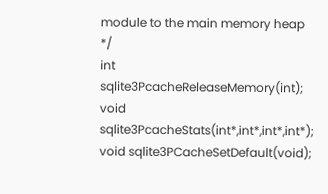module to the main memory heap */
int sqlite3PcacheReleaseMemory(int);
void sqlite3PcacheStats(int*,int*,int*,int*);
void sqlite3PCacheSetDefault(void);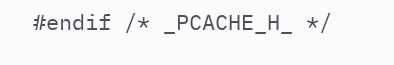#endif /* _PCACHE_H_ */